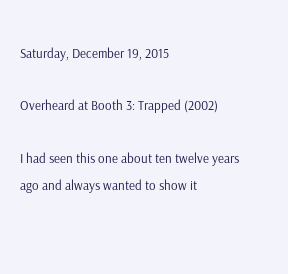Saturday, December 19, 2015

Overheard at Booth 3: Trapped (2002)

I had seen this one about ten twelve years ago and always wanted to show it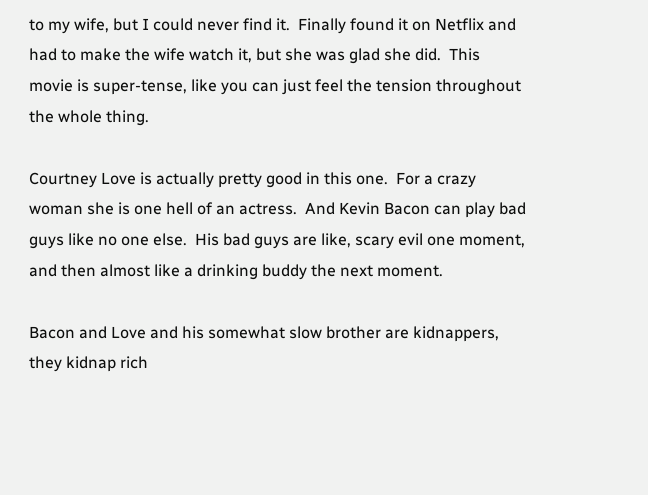to my wife, but I could never find it.  Finally found it on Netflix and had to make the wife watch it, but she was glad she did.  This movie is super-tense, like you can just feel the tension throughout the whole thing.

Courtney Love is actually pretty good in this one.  For a crazy woman she is one hell of an actress.  And Kevin Bacon can play bad guys like no one else.  His bad guys are like, scary evil one moment, and then almost like a drinking buddy the next moment.

Bacon and Love and his somewhat slow brother are kidnappers, they kidnap rich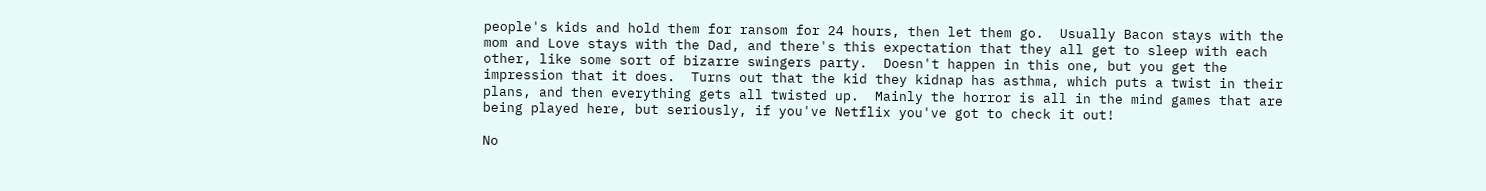people's kids and hold them for ransom for 24 hours, then let them go.  Usually Bacon stays with the mom and Love stays with the Dad, and there's this expectation that they all get to sleep with each other, like some sort of bizarre swingers party.  Doesn't happen in this one, but you get the impression that it does.  Turns out that the kid they kidnap has asthma, which puts a twist in their plans, and then everything gets all twisted up.  Mainly the horror is all in the mind games that are being played here, but seriously, if you've Netflix you've got to check it out!

No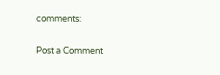comments:

Post a Comment